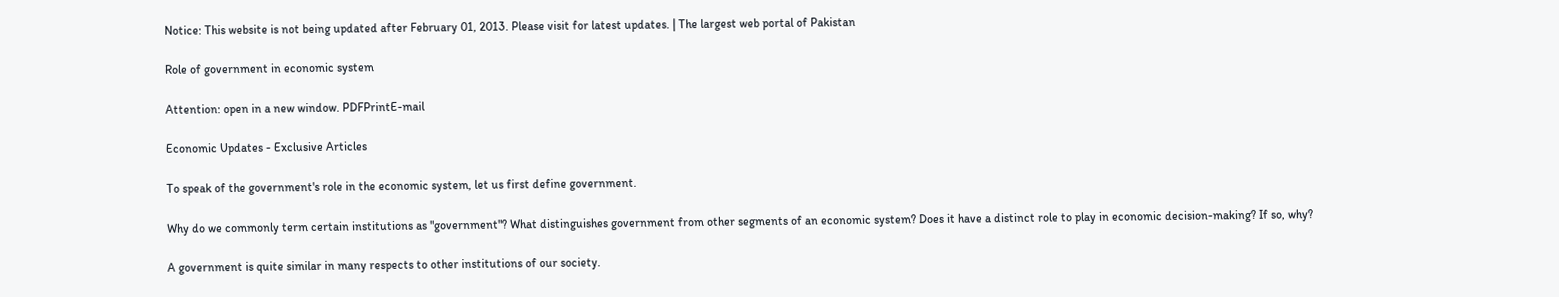Notice: This website is not being updated after February 01, 2013. Please visit for latest updates. | The largest web portal of Pakistan

Role of government in economic system

Attention: open in a new window. PDFPrintE-mail

Economic Updates - Exclusive Articles

To speak of the government's role in the economic system, let us first define government.

Why do we commonly term certain institutions as "government"? What distinguishes government from other segments of an economic system? Does it have a distinct role to play in economic decision-making? If so, why?

A government is quite similar in many respects to other institutions of our society.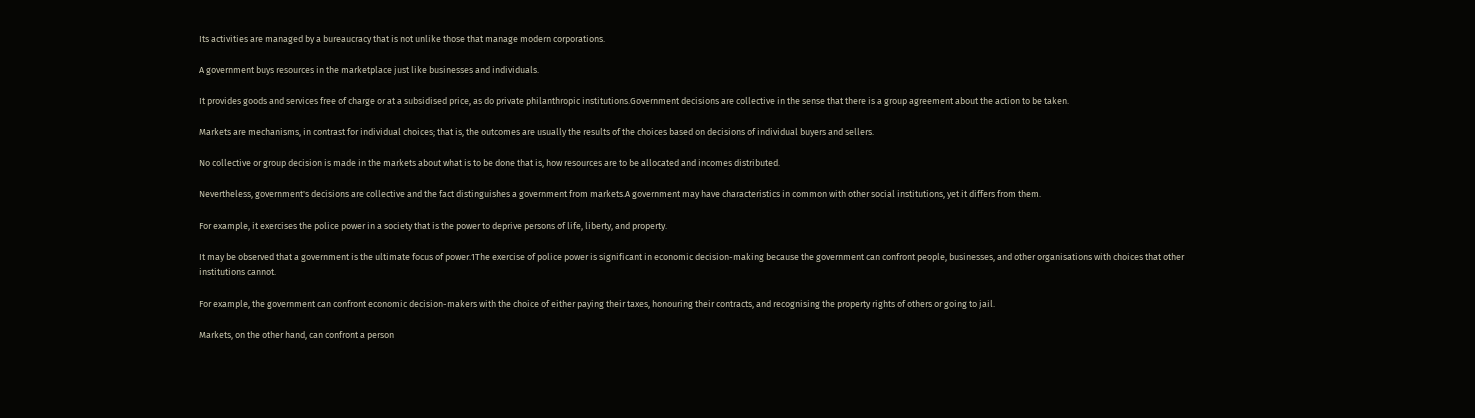Its activities are managed by a bureaucracy that is not unlike those that manage modern corporations.

A government buys resources in the marketplace just like businesses and individuals.

It provides goods and services free of charge or at a subsidised price, as do private philanthropic institutions.Government decisions are collective in the sense that there is a group agreement about the action to be taken.

Markets are mechanisms, in contrast for individual choices; that is, the outcomes are usually the results of the choices based on decisions of individual buyers and sellers.

No collective or group decision is made in the markets about what is to be done that is, how resources are to be allocated and incomes distributed.

Nevertheless, government's decisions are collective and the fact distinguishes a government from markets.A government may have characteristics in common with other social institutions, yet it differs from them.

For example, it exercises the police power in a society that is the power to deprive persons of life, liberty, and property.

It may be observed that a government is the ultimate focus of power.1The exercise of police power is significant in economic decision-making because the government can confront people, businesses, and other organisations with choices that other institutions cannot.

For example, the government can confront economic decision-makers with the choice of either paying their taxes, honouring their contracts, and recognising the property rights of others or going to jail.

Markets, on the other hand, can confront a person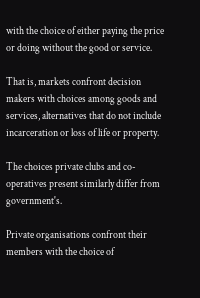with the choice of either paying the price or doing without the good or service.

That is, markets confront decision makers with choices among goods and services, alternatives that do not include incarceration or loss of life or property.

The choices private clubs and co-operatives present similarly differ from government's.

Private organisations confront their members with the choice of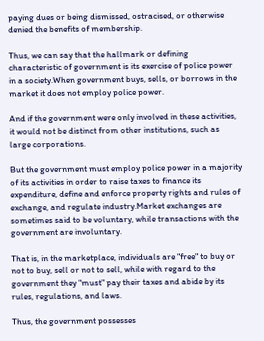paying dues or being dismissed, ostracised, or otherwise denied the benefits of membership.

Thus, we can say that the hallmark or defining characteristic of government is its exercise of police power in a society.When government buys, sells, or borrows in the market it does not employ police power.

And if the government were only involved in these activities, it would not be distinct from other institutions, such as large corporations.

But the government must employ police power in a majority of its activities in order to raise taxes to finance its expenditure, define and enforce property rights and rules of exchange, and regulate industry.Market exchanges are sometimes said to be voluntary, while transactions with the government are involuntary.

That is, in the marketplace, individuals are "free" to buy or not to buy, sell or not to sell, while with regard to the government they "must" pay their taxes and abide by its rules, regulations, and laws.

Thus, the government possesses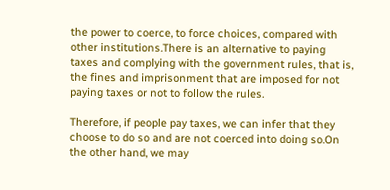the power to coerce, to force choices, compared with other institutions.There is an alternative to paying taxes and complying with the government rules, that is, the fines and imprisonment that are imposed for not paying taxes or not to follow the rules.

Therefore, if people pay taxes, we can infer that they choose to do so and are not coerced into doing so.On the other hand, we may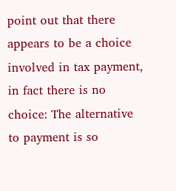point out that there appears to be a choice involved in tax payment, in fact there is no choice: The alternative to payment is so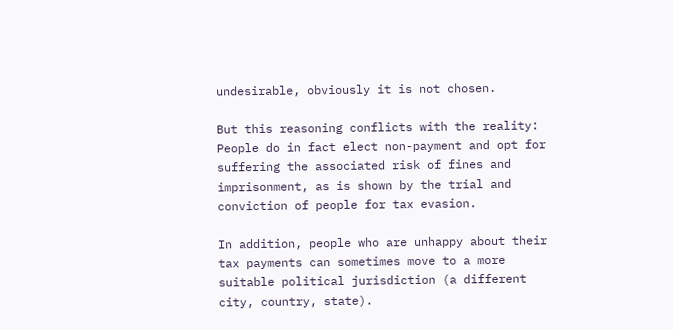undesirable, obviously it is not chosen.

But this reasoning conflicts with the reality: People do in fact elect non-payment and opt for suffering the associated risk of fines and imprisonment, as is shown by the trial and conviction of people for tax evasion.

In addition, people who are unhappy about their tax payments can sometimes move to a more suitable political jurisdiction (a different city, country, state).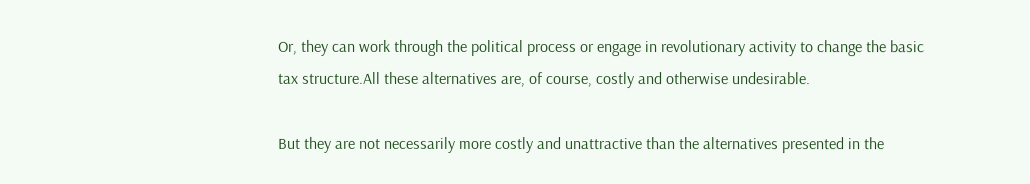Or, they can work through the political process or engage in revolutionary activity to change the basic tax structure.All these alternatives are, of course, costly and otherwise undesirable.

But they are not necessarily more costly and unattractive than the alternatives presented in the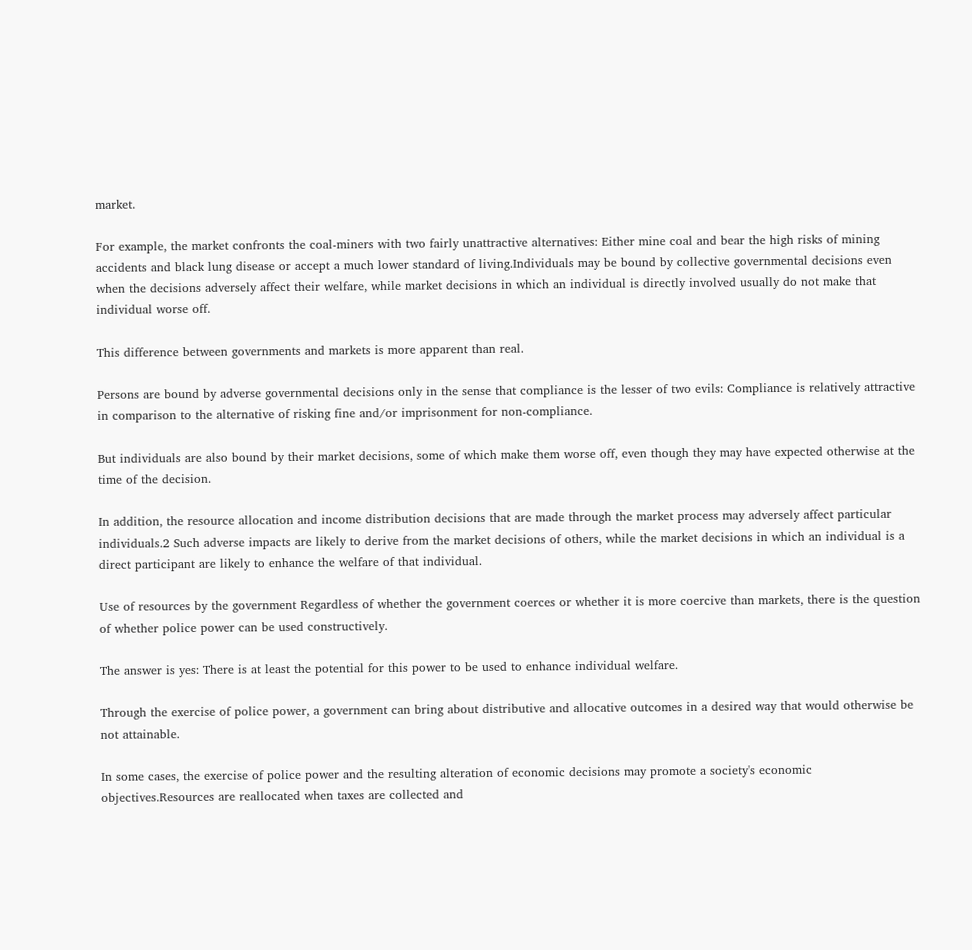market.

For example, the market confronts the coal-miners with two fairly unattractive alternatives: Either mine coal and bear the high risks of mining accidents and black lung disease or accept a much lower standard of living.Individuals may be bound by collective governmental decisions even when the decisions adversely affect their welfare, while market decisions in which an individual is directly involved usually do not make that individual worse off.

This difference between governments and markets is more apparent than real.

Persons are bound by adverse governmental decisions only in the sense that compliance is the lesser of two evils: Compliance is relatively attractive in comparison to the alternative of risking fine and/or imprisonment for non-compliance.

But individuals are also bound by their market decisions, some of which make them worse off, even though they may have expected otherwise at the time of the decision.

In addition, the resource allocation and income distribution decisions that are made through the market process may adversely affect particular individuals.2 Such adverse impacts are likely to derive from the market decisions of others, while the market decisions in which an individual is a direct participant are likely to enhance the welfare of that individual.

Use of resources by the government Regardless of whether the government coerces or whether it is more coercive than markets, there is the question of whether police power can be used constructively.

The answer is yes: There is at least the potential for this power to be used to enhance individual welfare.

Through the exercise of police power, a government can bring about distributive and allocative outcomes in a desired way that would otherwise be not attainable.

In some cases, the exercise of police power and the resulting alteration of economic decisions may promote a society's economic objectives.Resources are reallocated when taxes are collected and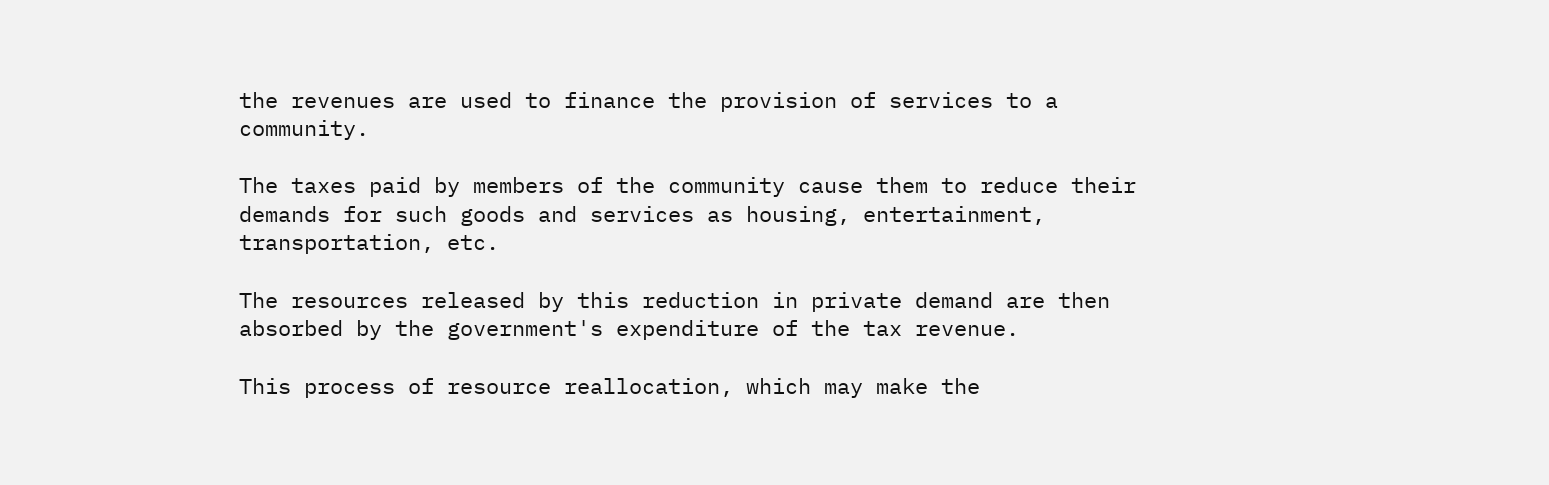the revenues are used to finance the provision of services to a community.

The taxes paid by members of the community cause them to reduce their demands for such goods and services as housing, entertainment, transportation, etc.

The resources released by this reduction in private demand are then absorbed by the government's expenditure of the tax revenue.

This process of resource reallocation, which may make the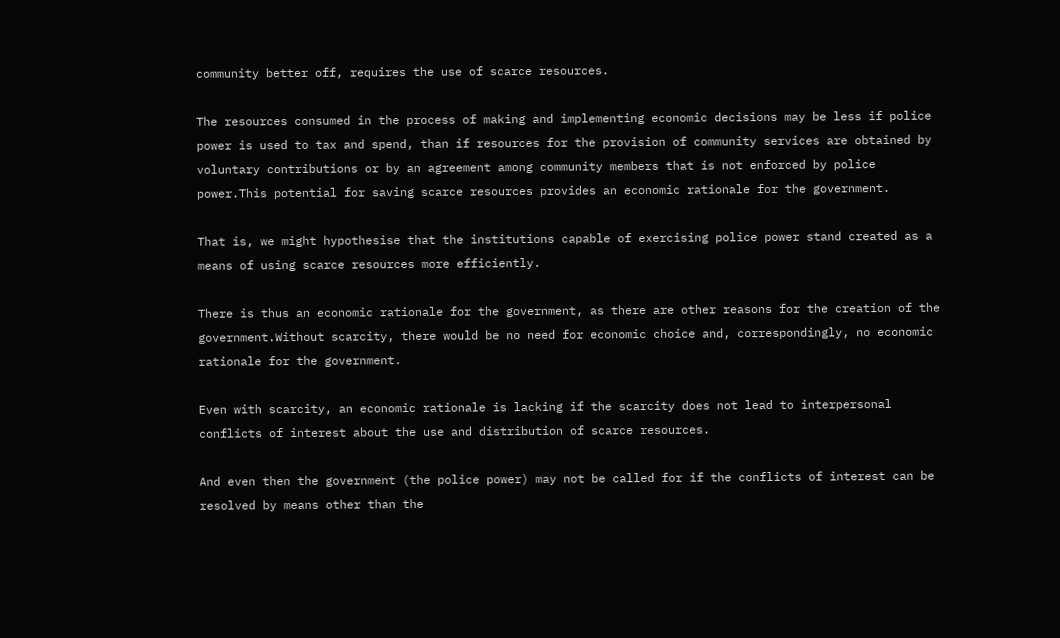community better off, requires the use of scarce resources.

The resources consumed in the process of making and implementing economic decisions may be less if police power is used to tax and spend, than if resources for the provision of community services are obtained by voluntary contributions or by an agreement among community members that is not enforced by police power.This potential for saving scarce resources provides an economic rationale for the government.

That is, we might hypothesise that the institutions capable of exercising police power stand created as a means of using scarce resources more efficiently.

There is thus an economic rationale for the government, as there are other reasons for the creation of the government.Without scarcity, there would be no need for economic choice and, correspondingly, no economic rationale for the government.

Even with scarcity, an economic rationale is lacking if the scarcity does not lead to interpersonal conflicts of interest about the use and distribution of scarce resources.

And even then the government (the police power) may not be called for if the conflicts of interest can be resolved by means other than the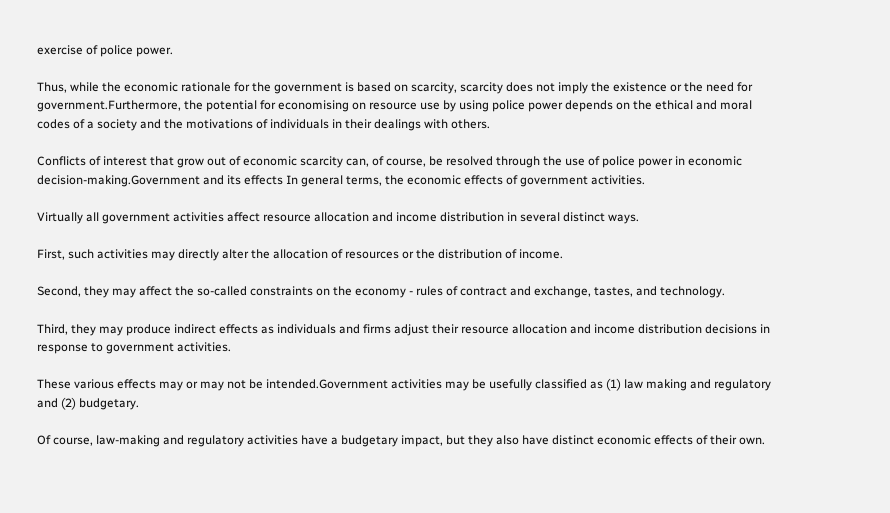exercise of police power.

Thus, while the economic rationale for the government is based on scarcity, scarcity does not imply the existence or the need for government.Furthermore, the potential for economising on resource use by using police power depends on the ethical and moral codes of a society and the motivations of individuals in their dealings with others.

Conflicts of interest that grow out of economic scarcity can, of course, be resolved through the use of police power in economic decision-making.Government and its effects In general terms, the economic effects of government activities.

Virtually all government activities affect resource allocation and income distribution in several distinct ways.

First, such activities may directly alter the allocation of resources or the distribution of income.

Second, they may affect the so-called constraints on the economy - rules of contract and exchange, tastes, and technology.

Third, they may produce indirect effects as individuals and firms adjust their resource allocation and income distribution decisions in response to government activities.

These various effects may or may not be intended.Government activities may be usefully classified as (1) law making and regulatory and (2) budgetary.

Of course, law-making and regulatory activities have a budgetary impact, but they also have distinct economic effects of their own.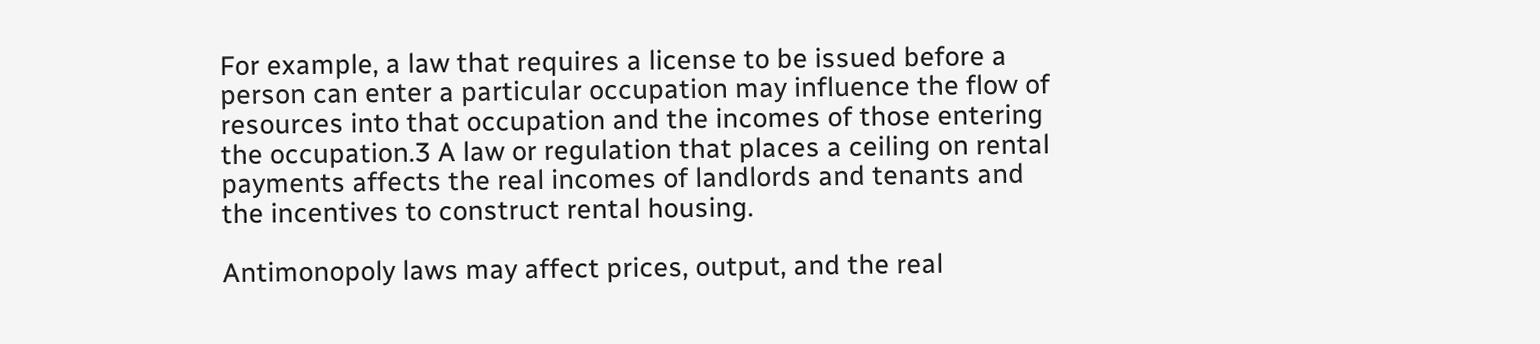For example, a law that requires a license to be issued before a person can enter a particular occupation may influence the flow of resources into that occupation and the incomes of those entering the occupation.3 A law or regulation that places a ceiling on rental payments affects the real incomes of landlords and tenants and the incentives to construct rental housing.

Antimonopoly laws may affect prices, output, and the real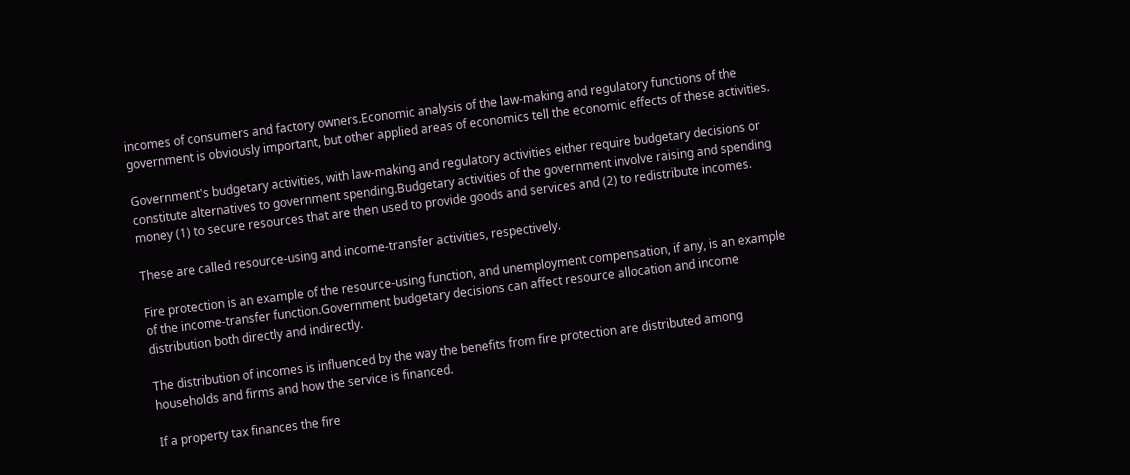incomes of consumers and factory owners.Economic analysis of the law-making and regulatory functions of the government is obviously important, but other applied areas of economics tell the economic effects of these activities.

Government's budgetary activities, with law-making and regulatory activities either require budgetary decisions or constitute alternatives to government spending.Budgetary activities of the government involve raising and spending money (1) to secure resources that are then used to provide goods and services and (2) to redistribute incomes.

These are called resource-using and income-transfer activities, respectively.

Fire protection is an example of the resource-using function, and unemployment compensation, if any, is an example of the income-transfer function.Government budgetary decisions can affect resource allocation and income distribution both directly and indirectly.

The distribution of incomes is influenced by the way the benefits from fire protection are distributed among households and firms and how the service is financed.

If a property tax finances the fire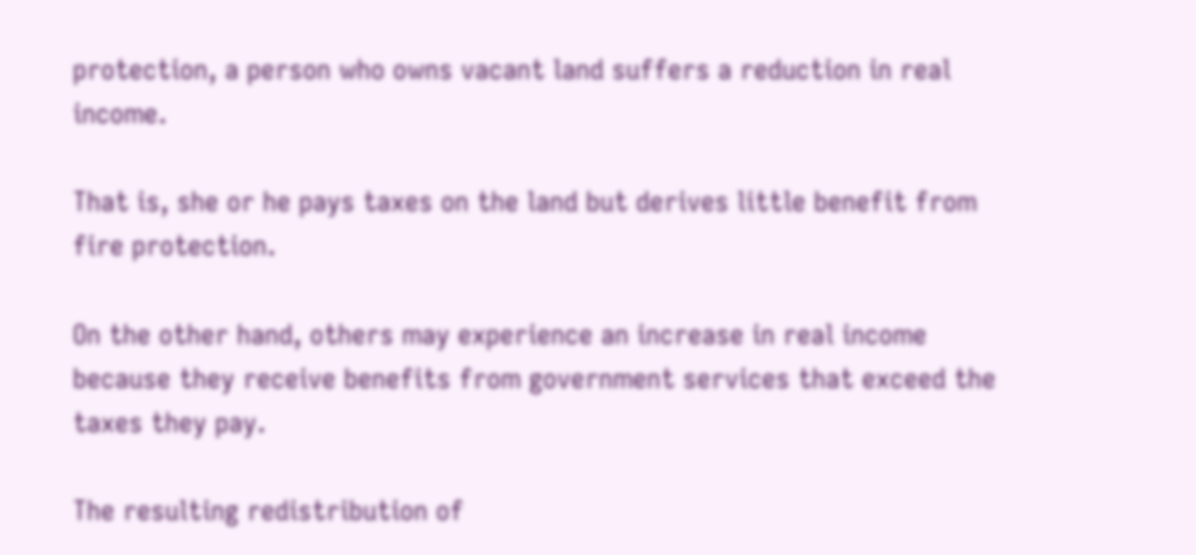protection, a person who owns vacant land suffers a reduction in real income.

That is, she or he pays taxes on the land but derives little benefit from fire protection.

On the other hand, others may experience an increase in real income because they receive benefits from government services that exceed the taxes they pay.

The resulting redistribution of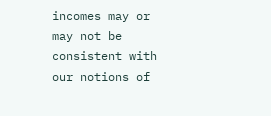incomes may or may not be consistent with our notions of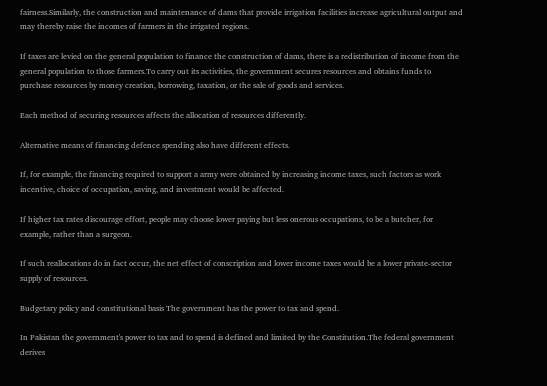fairness.Similarly, the construction and maintenance of dams that provide irrigation facilities increase agricultural output and may thereby raise the incomes of farmers in the irrigated regions.

If taxes are levied on the general population to finance the construction of dams, there is a redistribution of income from the general population to those farmers.To carry out its activities, the government secures resources and obtains funds to purchase resources by money creation, borrowing, taxation, or the sale of goods and services.

Each method of securing resources affects the allocation of resources differently.

Alternative means of financing defence spending also have different effects.

If, for example, the financing required to support a army were obtained by increasing income taxes, such factors as work incentive, choice of occupation, saving, and investment would be affected.

If higher tax rates discourage effort, people may choose lower paying but less onerous occupations, to be a butcher, for example, rather than a surgeon.

If such reallocations do in fact occur, the net effect of conscription and lower income taxes would be a lower private-sector supply of resources.

Budgetary policy and constitutional basis The government has the power to tax and spend.

In Pakistan the government's power to tax and to spend is defined and limited by the Constitution.The federal government derives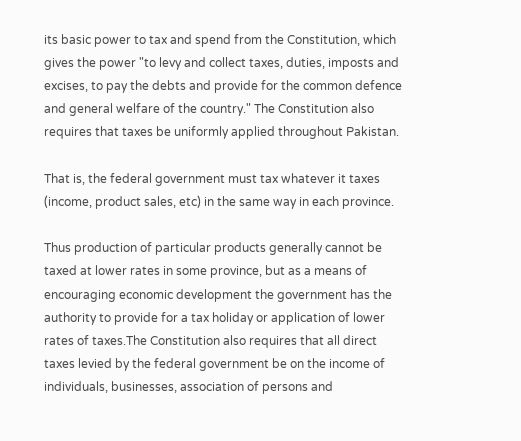its basic power to tax and spend from the Constitution, which gives the power "to levy and collect taxes, duties, imposts and excises, to pay the debts and provide for the common defence and general welfare of the country." The Constitution also requires that taxes be uniformly applied throughout Pakistan.

That is, the federal government must tax whatever it taxes (income, product sales, etc) in the same way in each province.

Thus production of particular products generally cannot be taxed at lower rates in some province, but as a means of encouraging economic development the government has the authority to provide for a tax holiday or application of lower rates of taxes.The Constitution also requires that all direct taxes levied by the federal government be on the income of individuals, businesses, association of persons and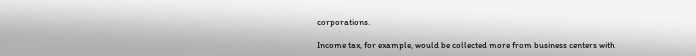corporations.

Income tax, for example, would be collected more from business centers with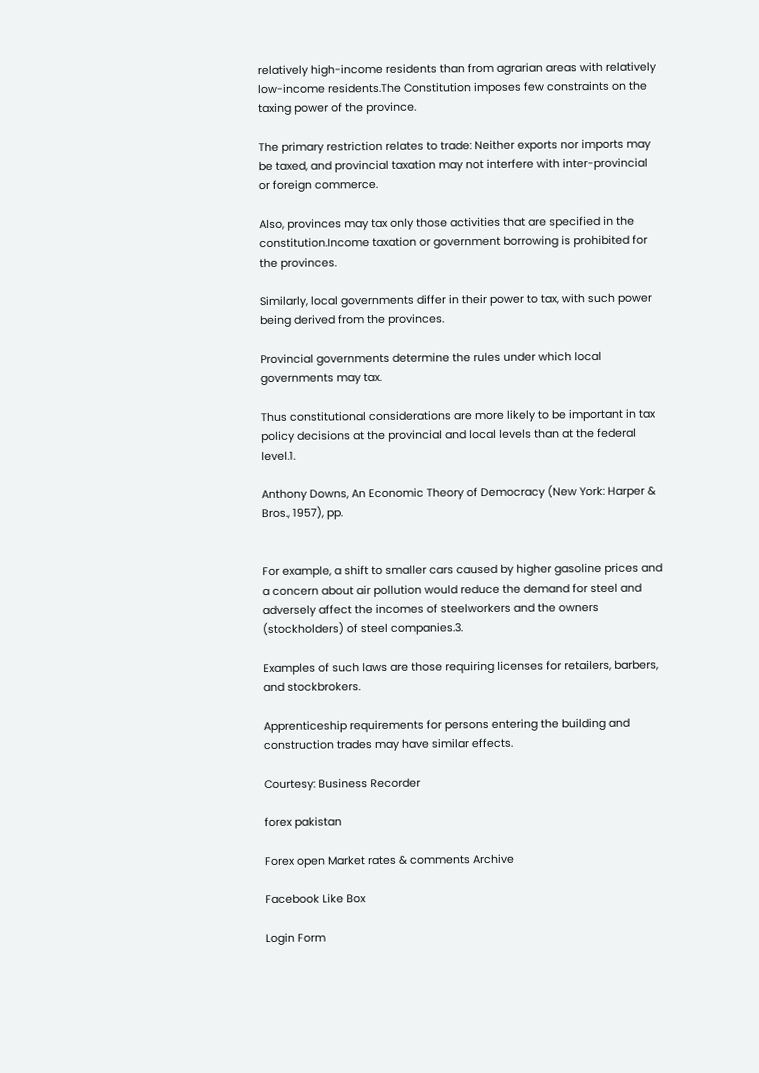relatively high-income residents than from agrarian areas with relatively low-income residents.The Constitution imposes few constraints on the taxing power of the province.

The primary restriction relates to trade: Neither exports nor imports may be taxed, and provincial taxation may not interfere with inter-provincial or foreign commerce.

Also, provinces may tax only those activities that are specified in the constitution.Income taxation or government borrowing is prohibited for the provinces.

Similarly, local governments differ in their power to tax, with such power being derived from the provinces.

Provincial governments determine the rules under which local governments may tax.

Thus constitutional considerations are more likely to be important in tax policy decisions at the provincial and local levels than at the federal level.1.

Anthony Downs, An Economic Theory of Democracy (New York: Harper & Bros., 1957), pp.


For example, a shift to smaller cars caused by higher gasoline prices and a concern about air pollution would reduce the demand for steel and adversely affect the incomes of steelworkers and the owners (stockholders) of steel companies.3.

Examples of such laws are those requiring licenses for retailers, barbers, and stockbrokers.

Apprenticeship requirements for persons entering the building and construction trades may have similar effects.

Courtesy: Business Recorder

forex pakistan

Forex open Market rates & comments Archive

Facebook Like Box

Login Form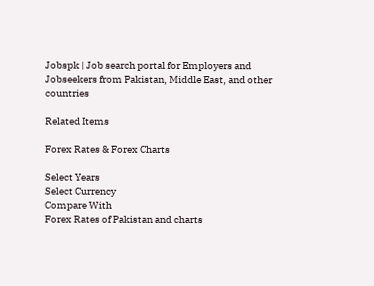Jobspk | Job search portal for Employers and Jobseekers from Pakistan, Middle East, and other countries

Related Items

Forex Rates & Forex Charts

Select Years
Select Currency
Compare With
Forex Rates of Pakistan and charts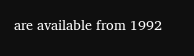are available from 1992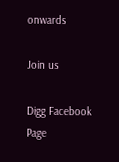onwards

Join us

Digg Facebook Page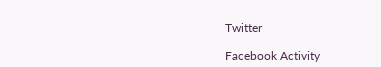Twitter

Facebook Activity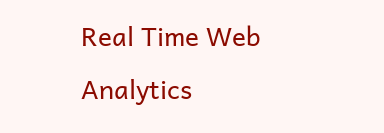Real Time Web Analytics